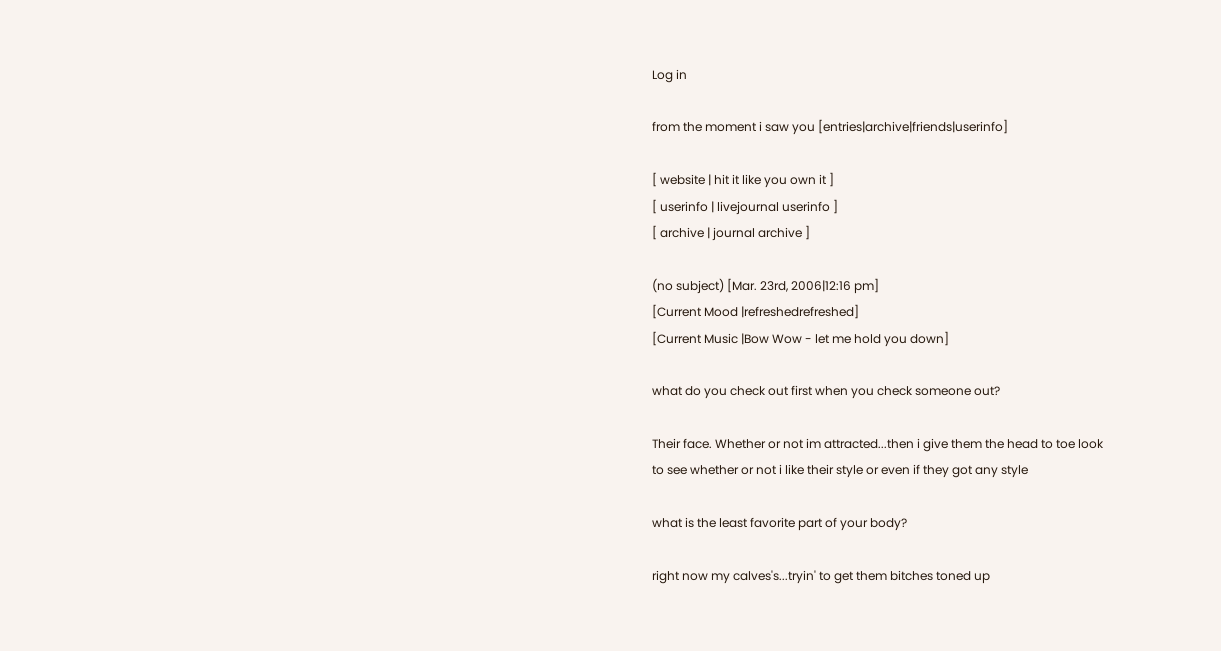Log in

from the moment i saw you [entries|archive|friends|userinfo]

[ website | hit it like you own it ]
[ userinfo | livejournal userinfo ]
[ archive | journal archive ]

(no subject) [Mar. 23rd, 2006|12:16 pm]
[Current Mood |refreshedrefreshed]
[Current Music |Bow Wow - let me hold you down]

what do you check out first when you check someone out?

Their face. Whether or not im attracted...then i give them the head to toe look
to see whether or not i like their style or even if they got any style

what is the least favorite part of your body?

right now my calves's...tryin' to get them bitches toned up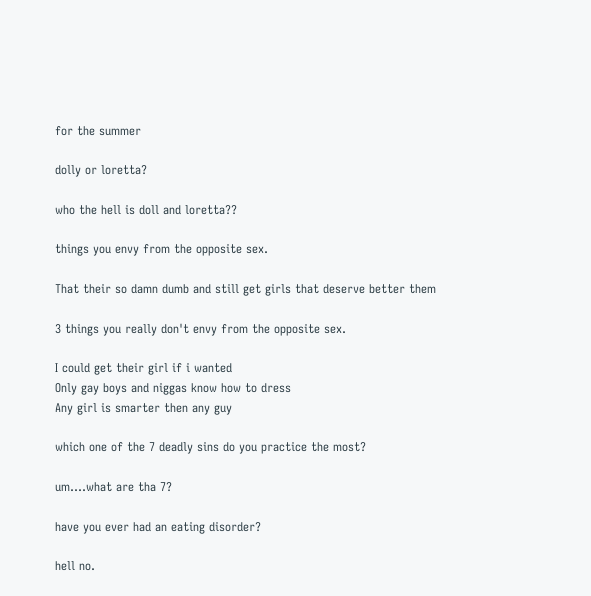for the summer

dolly or loretta?

who the hell is doll and loretta??

things you envy from the opposite sex.

That their so damn dumb and still get girls that deserve better them

3 things you really don't envy from the opposite sex.

I could get their girl if i wanted
Only gay boys and niggas know how to dress
Any girl is smarter then any guy

which one of the 7 deadly sins do you practice the most?

um....what are tha 7?

have you ever had an eating disorder?

hell no.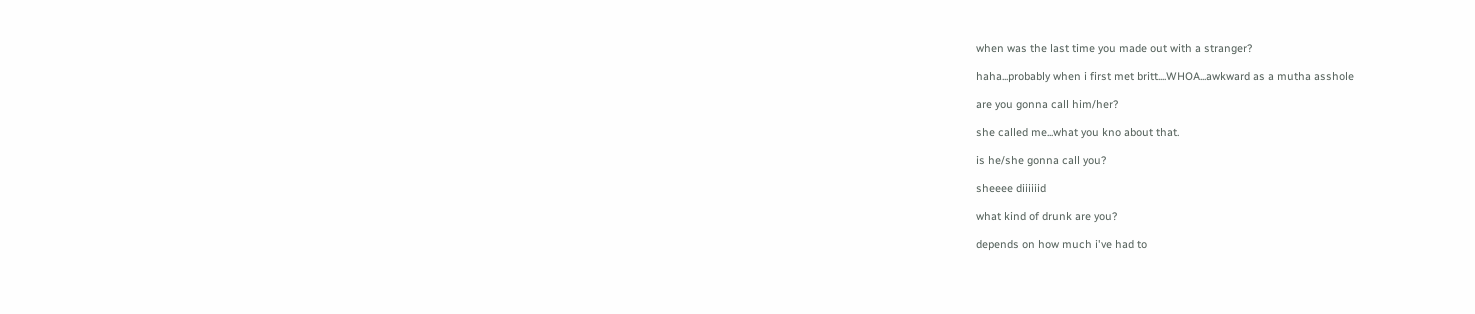when was the last time you made out with a stranger?

haha...probably when i first met britt....WHOA...awkward as a mutha asshole

are you gonna call him/her?

she called me...what you kno about that.

is he/she gonna call you?

sheeee diiiiiid

what kind of drunk are you?

depends on how much i've had to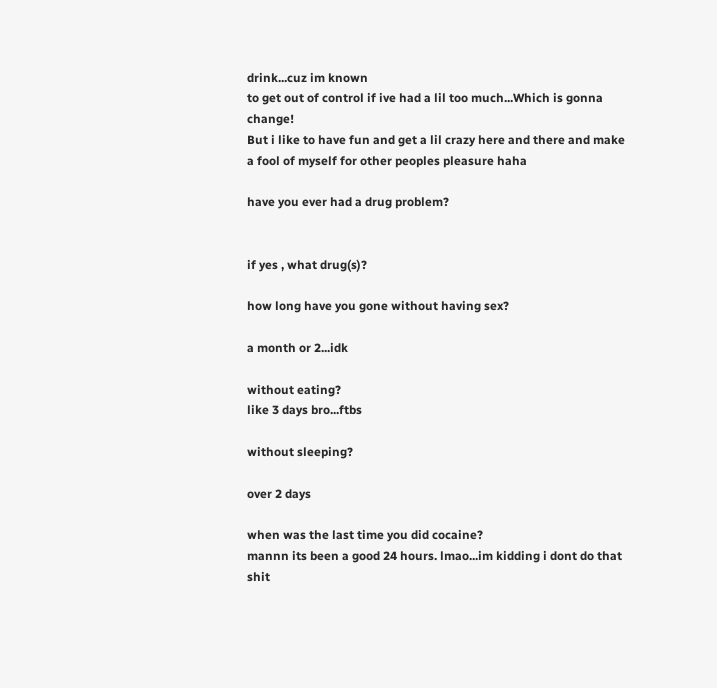drink...cuz im known
to get out of control if ive had a lil too much...Which is gonna change!
But i like to have fun and get a lil crazy here and there and make
a fool of myself for other peoples pleasure haha

have you ever had a drug problem?


if yes , what drug(s)?

how long have you gone without having sex?

a month or 2...idk

without eating?
like 3 days bro...ftbs

without sleeping?

over 2 days

when was the last time you did cocaine?
mannn its been a good 24 hours. lmao...im kidding i dont do that shit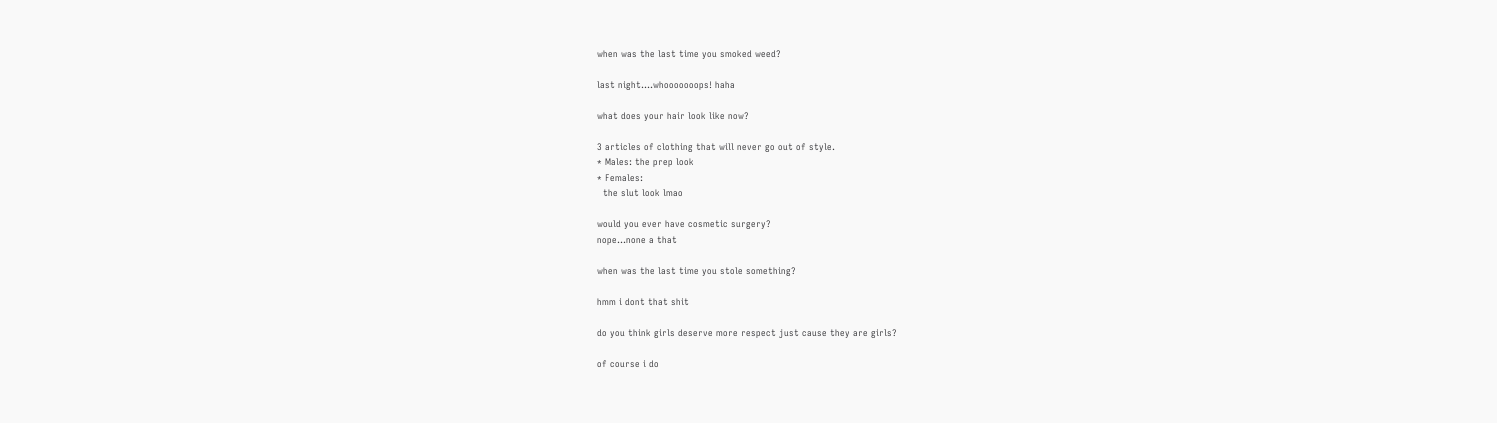when was the last time you smoked weed?

last night....whooooooops! haha

what does your hair look like now?

3 articles of clothing that will never go out of style.
* Males: the prep look
* Females:
  the slut look lmao

would you ever have cosmetic surgery?
nope...none a that

when was the last time you stole something?

hmm i dont that shit

do you think girls deserve more respect just cause they are girls?

of course i do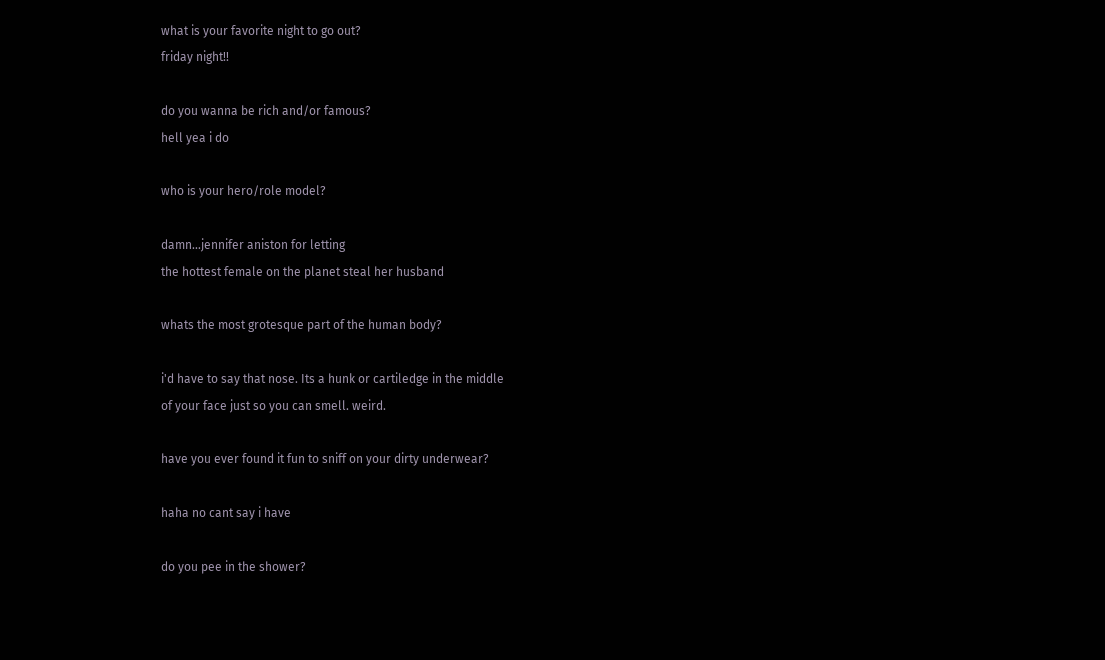what is your favorite night to go out?
friday night!!

do you wanna be rich and/or famous?
hell yea i do

who is your hero/role model?

damn...jennifer aniston for letting
the hottest female on the planet steal her husband

whats the most grotesque part of the human body?

i'd have to say that nose. Its a hunk or cartiledge in the middle
of your face just so you can smell. weird.

have you ever found it fun to sniff on your dirty underwear?

haha no cant say i have

do you pee in the shower?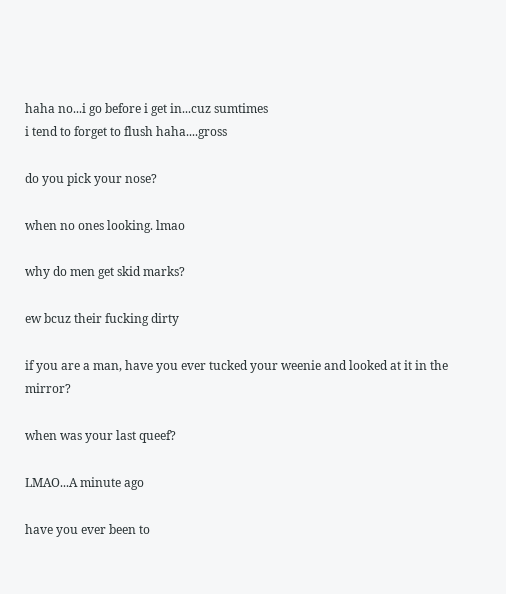haha no...i go before i get in...cuz sumtimes
i tend to forget to flush haha....gross

do you pick your nose?

when no ones looking. lmao

why do men get skid marks?

ew bcuz their fucking dirty

if you are a man, have you ever tucked your weenie and looked at it in the mirror?

when was your last queef?

LMAO...A minute ago

have you ever been to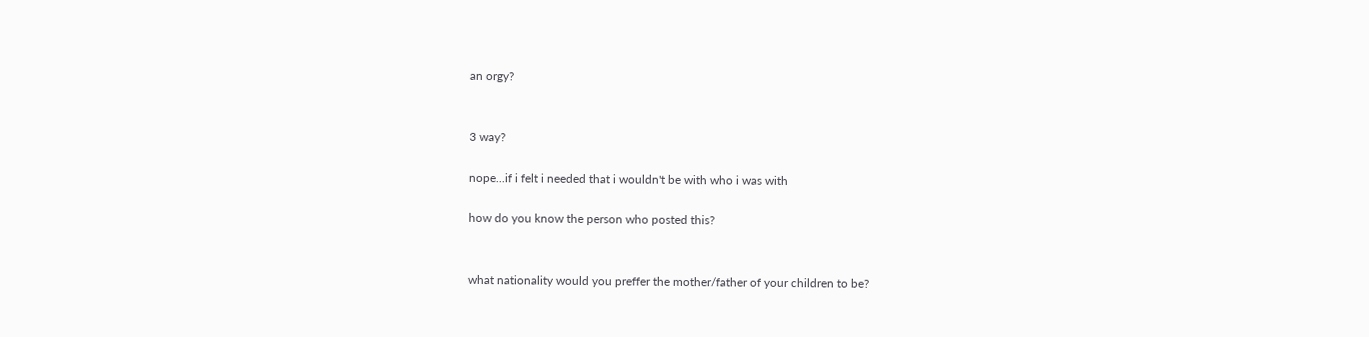an orgy?


3 way?

nope...if i felt i needed that i wouldn't be with who i was with

how do you know the person who posted this?


what nationality would you preffer the mother/father of your children to be?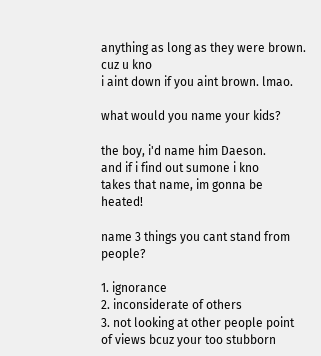anything as long as they were brown. cuz u kno
i aint down if you aint brown. lmao.

what would you name your kids?

the boy, i'd name him Daeson.
and if i find out sumone i kno
takes that name, im gonna be heated!

name 3 things you cant stand from people?

1. ignorance
2. inconsiderate of others
3. not looking at other people point of views bcuz your too stubborn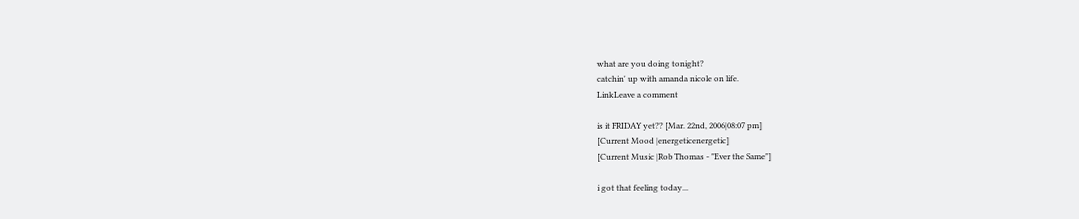what are you doing tonight?
catchin' up with amanda nicole on life.
LinkLeave a comment

is it FRIDAY yet?? [Mar. 22nd, 2006|08:07 pm]
[Current Mood |energeticenergetic]
[Current Music |Rob Thomas - "Ever the Same"]

i got that feeling today...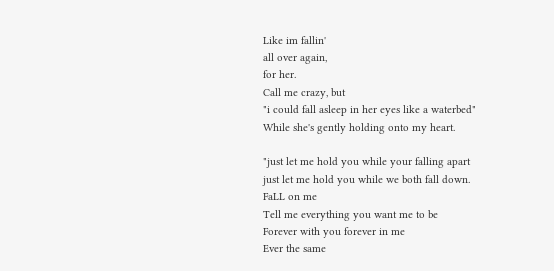Like im fallin'
all over again,
for her.
Call me crazy, but
"i could fall asleep in her eyes like a waterbed"
While she's gently holding onto my heart.

"just let me hold you while your falling apart
just let me hold you while we both fall down.
FaLL on me
Tell me everything you want me to be
Forever with you forever in me
Ever the same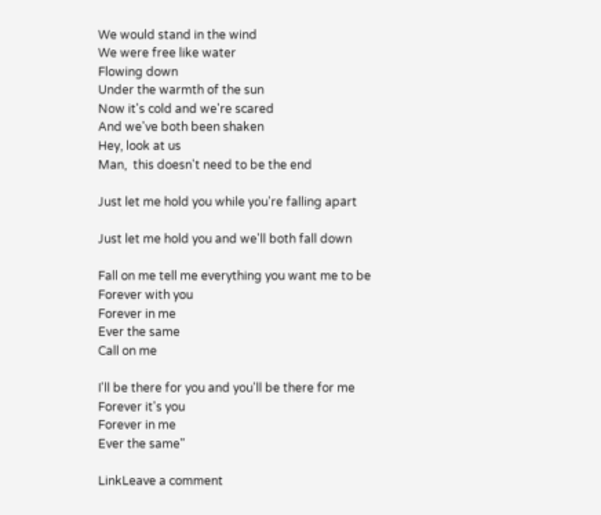We would stand in the wind
We were free like water
Flowing down
Under the warmth of the sun
Now it's cold and we're scared
And we've both been shaken
Hey, look at us
Man,  this doesn't need to be the end

Just let me hold you while you're falling apart

Just let me hold you and we'll both fall down

Fall on me tell me everything you want me to be
Forever with you
Forever in me
Ever the same
Call on me

I'll be there for you and you'll be there for me
Forever it's you
Forever in me
Ever the same"

LinkLeave a comment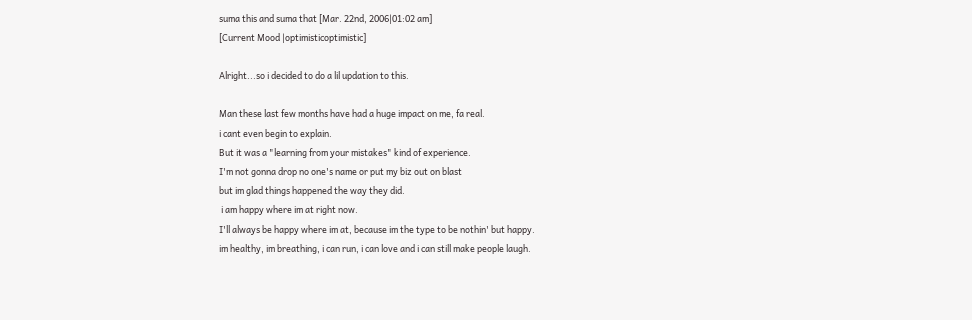suma this and suma that [Mar. 22nd, 2006|01:02 am]
[Current Mood |optimisticoptimistic]

Alright...so i decided to do a lil updation to this.

Man these last few months have had a huge impact on me, fa real.
i cant even begin to explain.
But it was a "learning from your mistakes" kind of experience.
I'm not gonna drop no one's name or put my biz out on blast
but im glad things happened the way they did.
 i am happy where im at right now.
I'll always be happy where im at, because im the type to be nothin' but happy.
im healthy, im breathing, i can run, i can love and i can still make people laugh.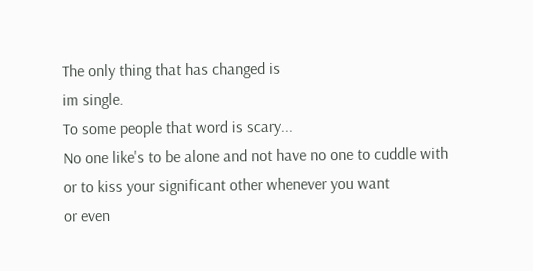The only thing that has changed is
im single.
To some people that word is scary...
No one like's to be alone and not have no one to cuddle with
or to kiss your significant other whenever you want
or even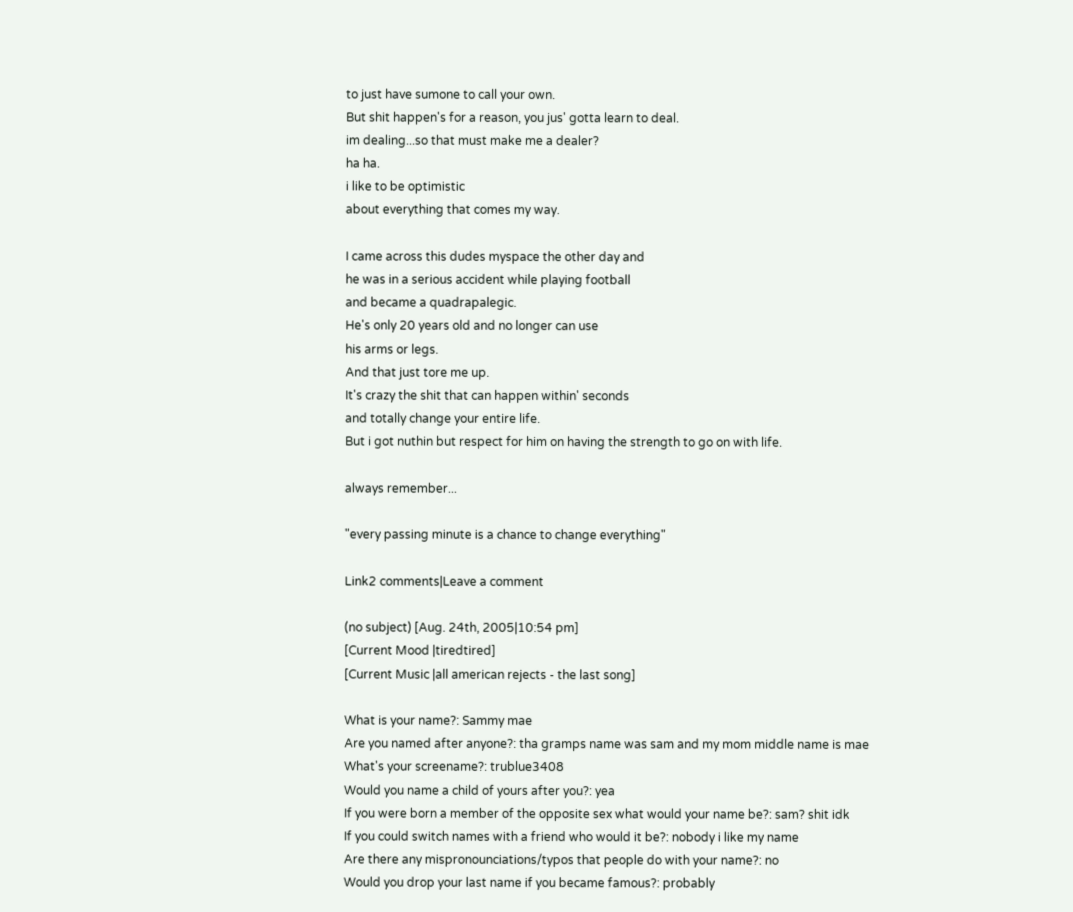to just have sumone to call your own.
But shit happen's for a reason, you jus' gotta learn to deal.
im dealing...so that must make me a dealer?
ha ha.
i like to be optimistic
about everything that comes my way.

I came across this dudes myspace the other day and
he was in a serious accident while playing football
and became a quadrapalegic.
He's only 20 years old and no longer can use
his arms or legs.
And that just tore me up.
It's crazy the shit that can happen within' seconds
and totally change your entire life.
But i got nuthin but respect for him on having the strength to go on with life.

always remember...

"every passing minute is a chance to change everything"

Link2 comments|Leave a comment

(no subject) [Aug. 24th, 2005|10:54 pm]
[Current Mood |tiredtired]
[Current Music |all american rejects - the last song]

What is your name?: Sammy mae
Are you named after anyone?: tha gramps name was sam and my mom middle name is mae
What's your screename?: trublue3408
Would you name a child of yours after you?: yea
If you were born a member of the opposite sex what would your name be?: sam? shit idk
If you could switch names with a friend who would it be?: nobody i like my name
Are there any mispronounciations/typos that people do with your name?: no
Would you drop your last name if you became famous?: probably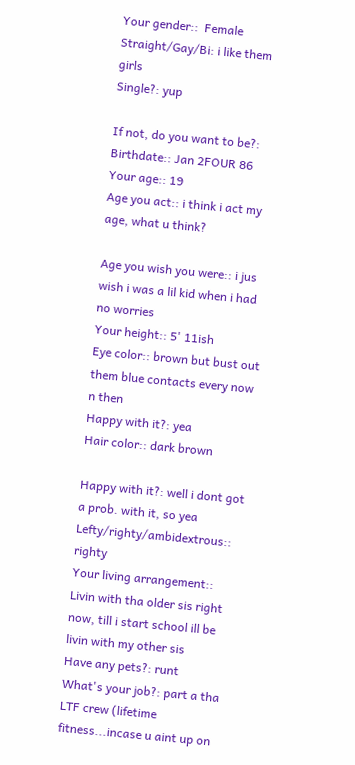Your gender::  Female
Straight/Gay/Bi: i like them girls
Single?: yup

If not, do you want to be?:
Birthdate:: Jan 2FOUR 86
Your age:: 19
Age you act:: i think i act my age, what u think?

Age you wish you were:: i jus wish i was a lil kid when i had no worries
Your height:: 5' 11ish
Eye color:: brown but bust out them blue contacts every now n then
Happy with it?: yea
Hair color:: dark brown

Happy with it?: well i dont got a prob. with it, so yea
Lefty/righty/ambidextrous:: righty
Your living arrangement:: Livin with tha older sis right now, till i start school ill be livin with my other sis
Have any pets?: runt
What's your job?: part a tha LTF crew (lifetime fitness...incase u aint up on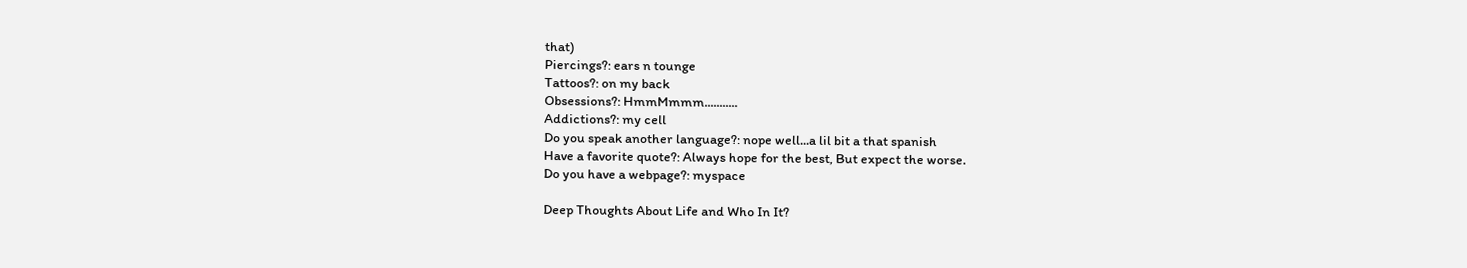that)
Piercings?: ears n tounge
Tattoos?: on my back
Obsessions?: HmmMmmm...........
Addictions?: my cell
Do you speak another language?: nope well...a lil bit a that spanish
Have a favorite quote?: Always hope for the best, But expect the worse.
Do you have a webpage?: myspace

Deep Thoughts About Life and Who In It?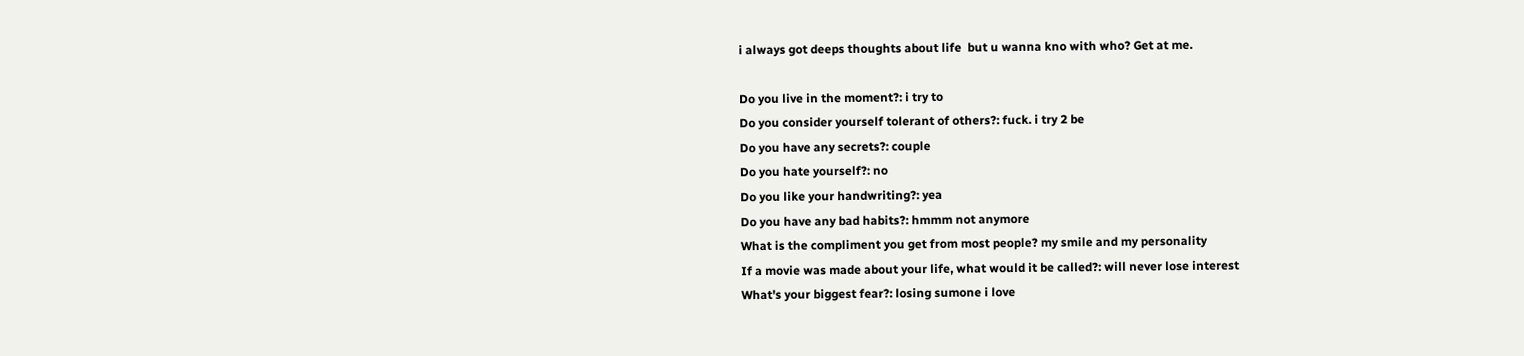i always got deeps thoughts about life  but u wanna kno with who? Get at me.

Do you live in the moment?: i try to
Do you consider yourself tolerant of others?: fuck. i try 2 be
Do you have any secrets?: couple
Do you hate yourself?: no
Do you like your handwriting?: yea
Do you have any bad habits?: hmmm not anymore
What is the compliment you get from most people? my smile and my personality
If a movie was made about your life, what would it be called?: will never lose interest
What's your biggest fear?: losing sumone i love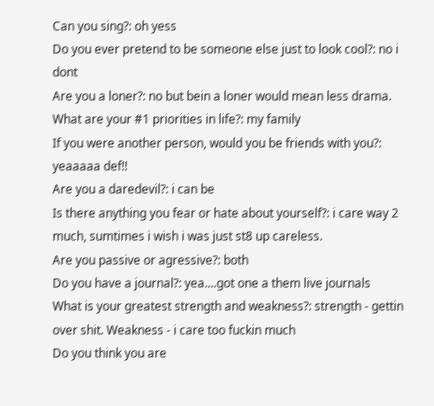Can you sing?: oh yess
Do you ever pretend to be someone else just to look cool?: no i dont
Are you a loner?: no but bein a loner would mean less drama.
What are your #1 priorities in life?: my family
If you were another person, would you be friends with you?: yeaaaaa def!!
Are you a daredevil?: i can be
Is there anything you fear or hate about yourself?: i care way 2 much, sumtimes i wish i was just st8 up careless.
Are you passive or agressive?: both
Do you have a journal?: yea....got one a them live journals
What is your greatest strength and weakness?: strength - gettin over shit. Weakness - i care too fuckin much
Do you think you are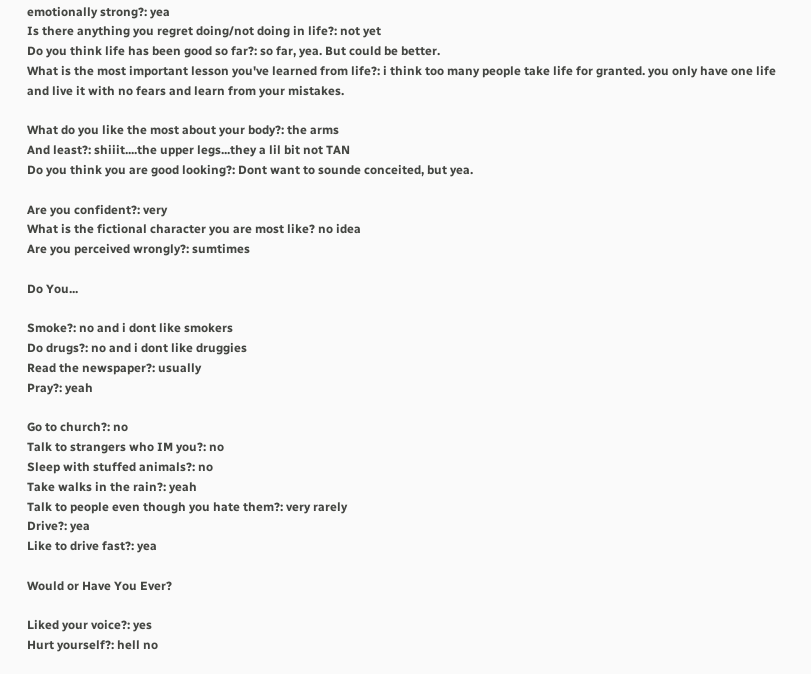emotionally strong?: yea
Is there anything you regret doing/not doing in life?: not yet
Do you think life has been good so far?: so far, yea. But could be better.
What is the most important lesson you've learned from life?: i think too many people take life for granted. you only have one life and live it with no fears and learn from your mistakes.

What do you like the most about your body?: the arms
And least?: shiiit....the upper legs...they a lil bit not TAN
Do you think you are good looking?: Dont want to sounde conceited, but yea.

Are you confident?: very
What is the fictional character you are most like? no idea
Are you perceived wrongly?: sumtimes

Do You...

Smoke?: no and i dont like smokers
Do drugs?: no and i dont like druggies
Read the newspaper?: usually
Pray?: yeah

Go to church?: no
Talk to strangers who IM you?: no
Sleep with stuffed animals?: no
Take walks in the rain?: yeah
Talk to people even though you hate them?: very rarely
Drive?: yea
Like to drive fast?: yea

Would or Have You Ever?

Liked your voice?: yes
Hurt yourself?: hell no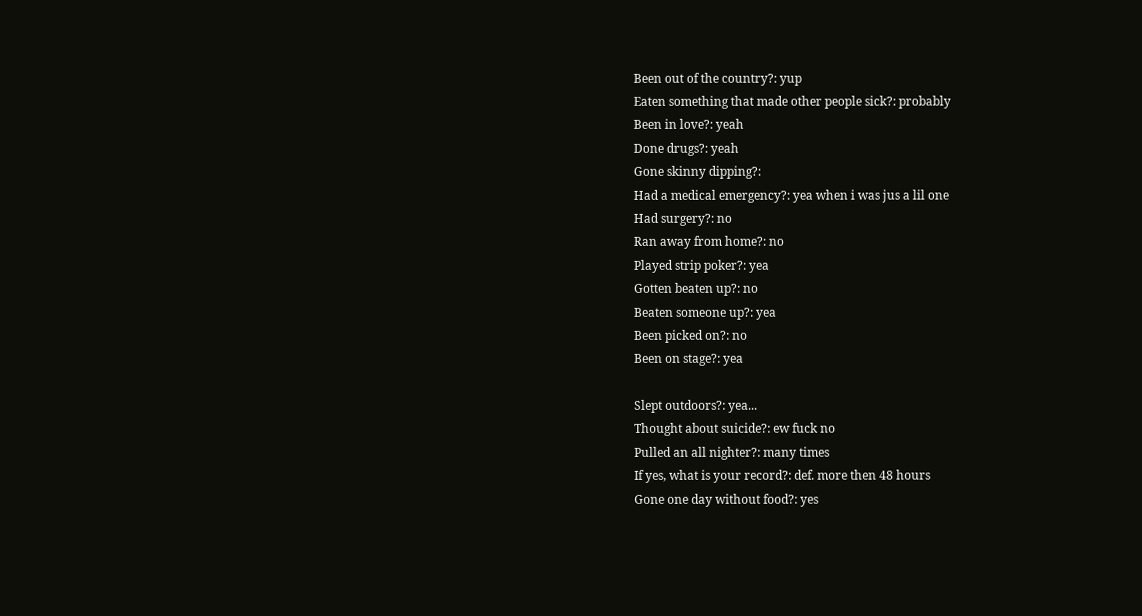Been out of the country?: yup
Eaten something that made other people sick?: probably
Been in love?: yeah
Done drugs?: yeah
Gone skinny dipping?:
Had a medical emergency?: yea when i was jus a lil one
Had surgery?: no
Ran away from home?: no
Played strip poker?: yea
Gotten beaten up?: no
Beaten someone up?: yea
Been picked on?: no
Been on stage?: yea

Slept outdoors?: yea...
Thought about suicide?: ew fuck no
Pulled an all nighter?: many times
If yes, what is your record?: def. more then 48 hours
Gone one day without food?: yes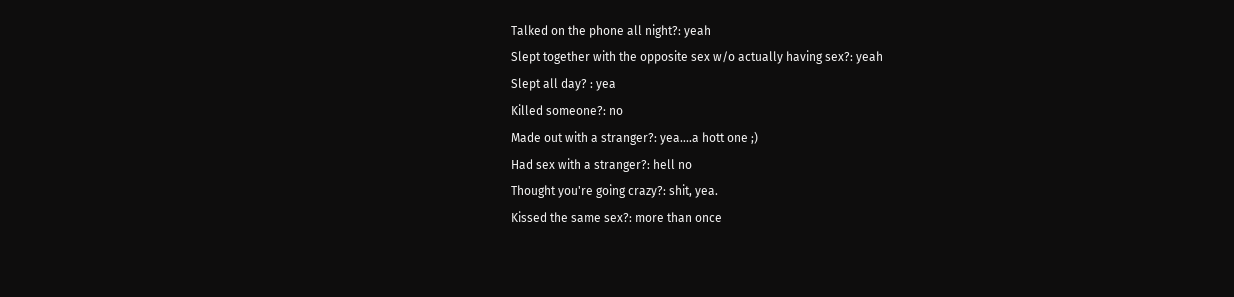Talked on the phone all night?: yeah
Slept together with the opposite sex w/o actually having sex?: yeah
Slept all day? : yea
Killed someone?: no
Made out with a stranger?: yea....a hott one ;)
Had sex with a stranger?: hell no
Thought you're going crazy?: shit, yea.
Kissed the same sex?: more than once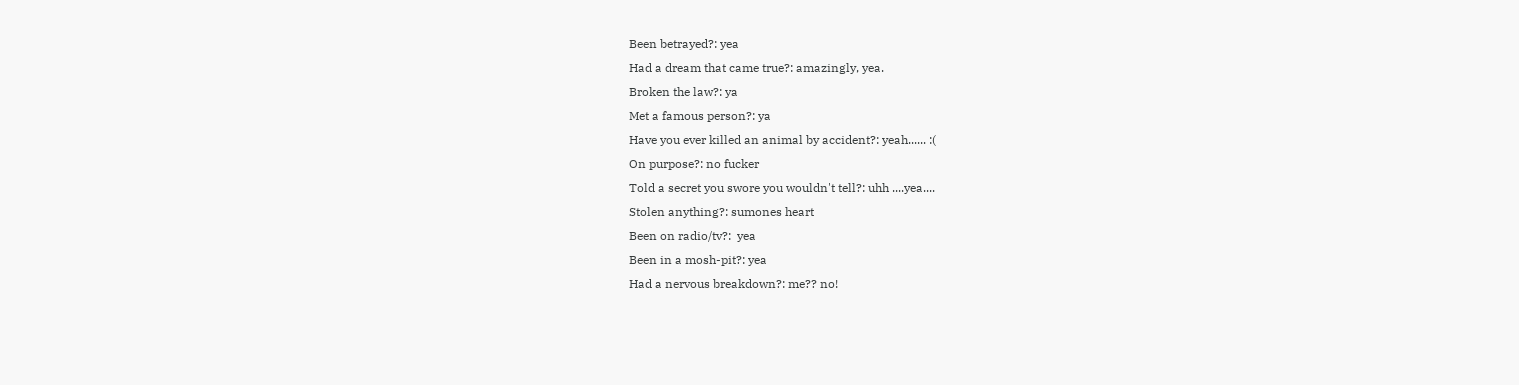Been betrayed?: yea
Had a dream that came true?: amazingly, yea.
Broken the law?: ya
Met a famous person?: ya
Have you ever killed an animal by accident?: yeah...... :(
On purpose?: no fucker
Told a secret you swore you wouldn't tell?: uhh ....yea....
Stolen anything?: sumones heart
Been on radio/tv?:  yea
Been in a mosh-pit?: yea
Had a nervous breakdown?: me?? no!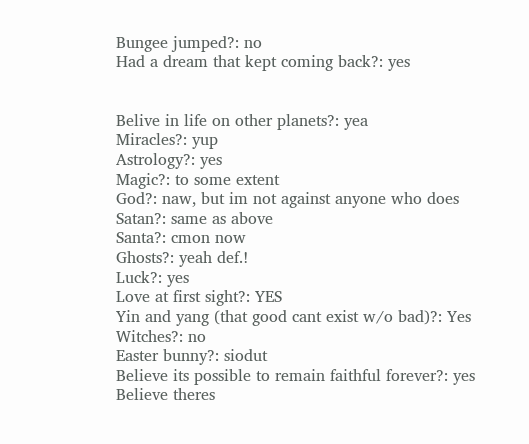Bungee jumped?: no
Had a dream that kept coming back?: yes


Belive in life on other planets?: yea
Miracles?: yup
Astrology?: yes
Magic?: to some extent
God?: naw, but im not against anyone who does
Satan?: same as above
Santa?: cmon now
Ghosts?: yeah def.!
Luck?: yes
Love at first sight?: YES
Yin and yang (that good cant exist w/o bad)?: Yes
Witches?: no
Easter bunny?: siodut
Believe its possible to remain faithful forever?: yes
Believe theres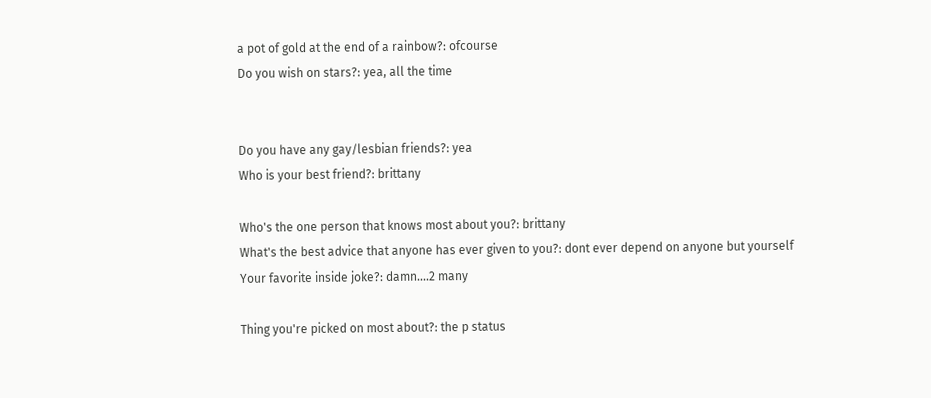a pot of gold at the end of a rainbow?: ofcourse
Do you wish on stars?: yea, all the time


Do you have any gay/lesbian friends?: yea
Who is your best friend?: brittany

Who's the one person that knows most about you?: brittany
What's the best advice that anyone has ever given to you?: dont ever depend on anyone but yourself
Your favorite inside joke?: damn....2 many

Thing you're picked on most about?: the p status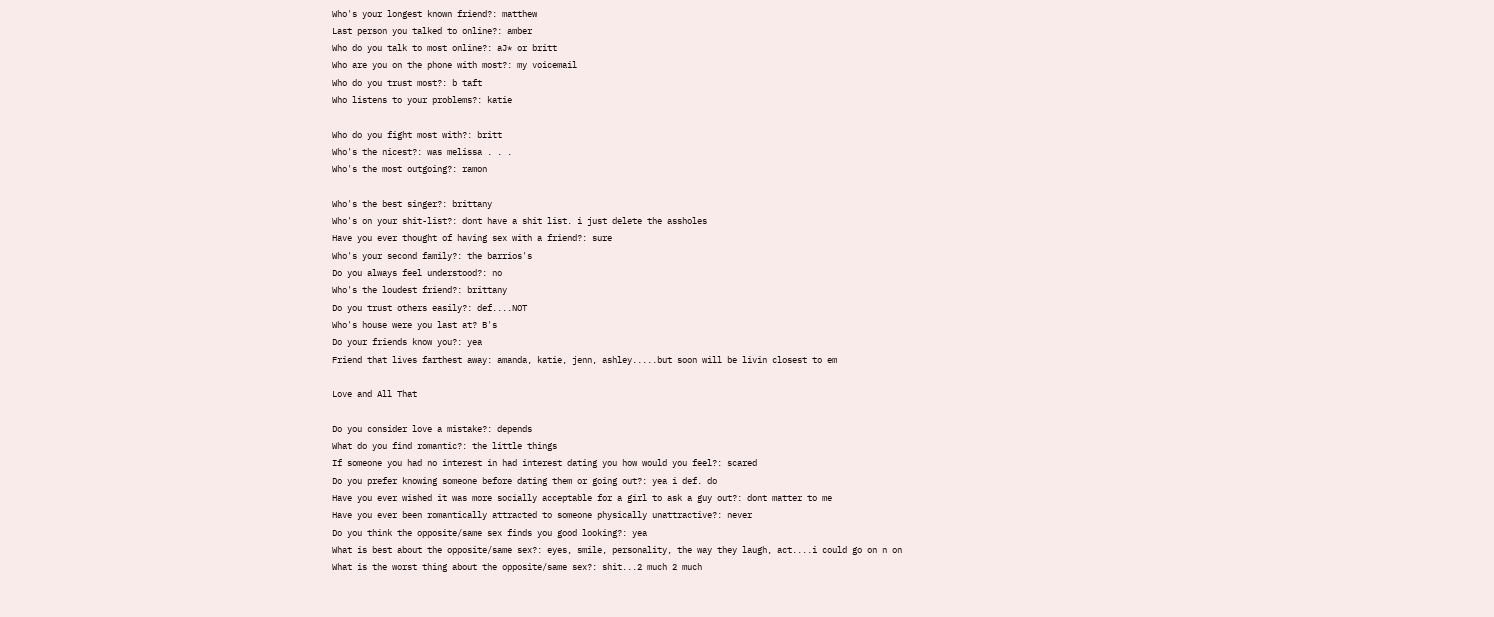Who's your longest known friend?: matthew
Last person you talked to online?: amber
Who do you talk to most online?: aJ* or britt
Who are you on the phone with most?: my voicemail
Who do you trust most?: b taft
Who listens to your problems?: katie

Who do you fight most with?: britt
Who's the nicest?: was melissa . . .
Who's the most outgoing?: ramon

Who's the best singer?: brittany
Who's on your shit-list?: dont have a shit list. i just delete the assholes
Have you ever thought of having sex with a friend?: sure
Who's your second family?: the barrios's
Do you always feel understood?: no
Who's the loudest friend?: brittany
Do you trust others easily?: def....NOT
Who's house were you last at? B's
Do your friends know you?: yea
Friend that lives farthest away: amanda, katie, jenn, ashley.....but soon will be livin closest to em

Love and All That

Do you consider love a mistake?: depends
What do you find romantic?: the little things
If someone you had no interest in had interest dating you how would you feel?: scared
Do you prefer knowing someone before dating them or going out?: yea i def. do
Have you ever wished it was more socially acceptable for a girl to ask a guy out?: dont matter to me
Have you ever been romantically attracted to someone physically unattractive?: never
Do you think the opposite/same sex finds you good looking?: yea
What is best about the opposite/same sex?: eyes, smile, personality, the way they laugh, act....i could go on n on
What is the worst thing about the opposite/same sex?: shit...2 much 2 much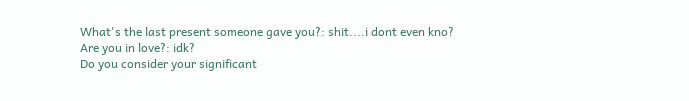What's the last present someone gave you?: shit....i dont even kno?
Are you in love?: idk?
Do you consider your significant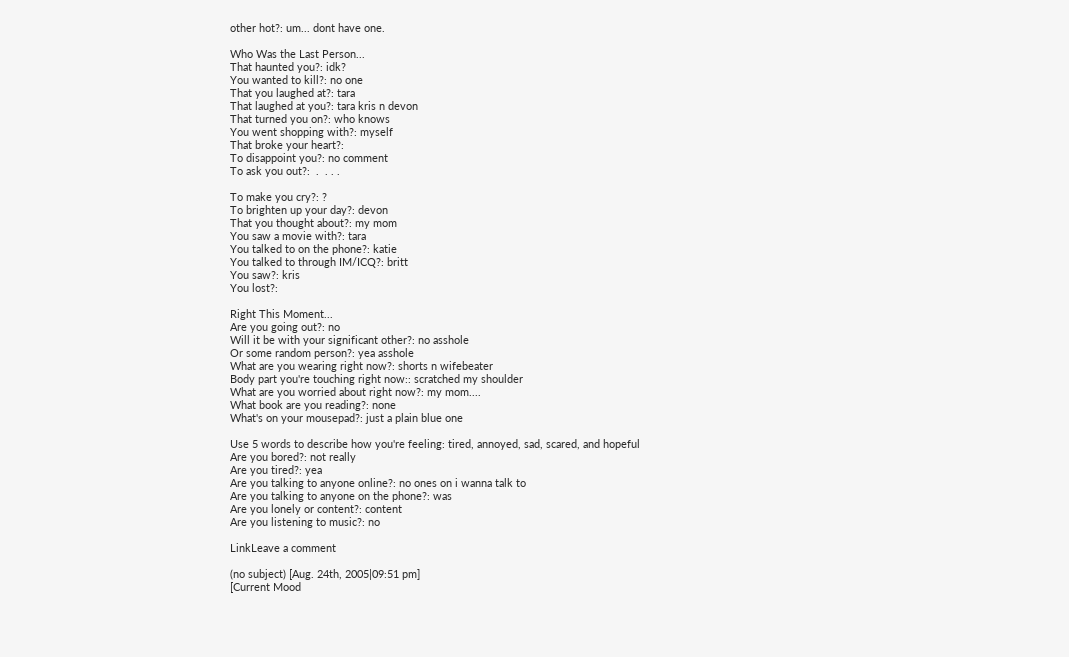other hot?: um... dont have one.

Who Was the Last Person...
That haunted you?: idk?
You wanted to kill?: no one
That you laughed at?: tara
That laughed at you?: tara kris n devon
That turned you on?: who knows
You went shopping with?: myself
That broke your heart?:
To disappoint you?: no comment
To ask you out?:  .  . . .

To make you cry?: ?
To brighten up your day?: devon
That you thought about?: my mom
You saw a movie with?: tara
You talked to on the phone?: katie
You talked to through IM/ICQ?: britt
You saw?: kris
You lost?:

Right This Moment...
Are you going out?: no
Will it be with your significant other?: no asshole
Or some random person?: yea asshole
What are you wearing right now?: shorts n wifebeater
Body part you're touching right now:: scratched my shoulder
What are you worried about right now?: my mom....
What book are you reading?: none
What's on your mousepad?: just a plain blue one

Use 5 words to describe how you're feeling: tired, annoyed, sad, scared, and hopeful
Are you bored?: not really
Are you tired?: yea
Are you talking to anyone online?: no ones on i wanna talk to
Are you talking to anyone on the phone?: was
Are you lonely or content?: content
Are you listening to music?: no

LinkLeave a comment

(no subject) [Aug. 24th, 2005|09:51 pm]
[Current Mood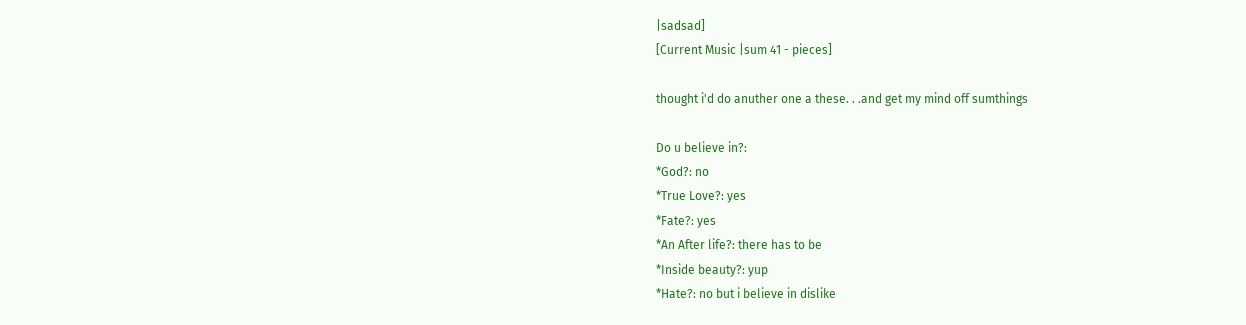|sadsad]
[Current Music |sum 41 - pieces]

thought i'd do anuther one a these. . .and get my mind off sumthings

Do u believe in?:
*God?: no
*True Love?: yes
*Fate?: yes
*An After life?: there has to be
*Inside beauty?: yup
*Hate?: no but i believe in dislike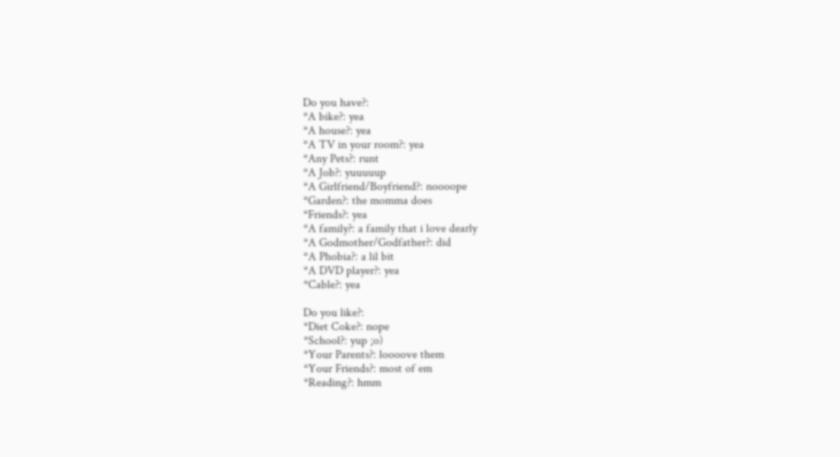Do you have?:
*A bike?: yea
*A house?: yea
*A TV in your room?: yea
*Any Pets?: runt
*A Job?: yuuuuup
*A Girlfriend/Boyfriend?: noooope
*Garden?: the momma does
*Friends?: yea
*A family?: a family that i love dearly
*A Godmother/Godfather?: did
*A Phobia?: a lil bit
*A DVD player?: yea
*Cable?: yea

Do you like?:
*Diet Coke?: nope
*School?: yup ;o)
*Your Parents?: loooove them
*Your Friends?: most of em
*Reading?: hmm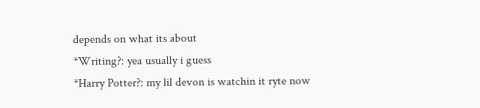depends on what its about
*Writing?: yea usually i guess
*Harry Potter?: my lil devon is watchin it ryte now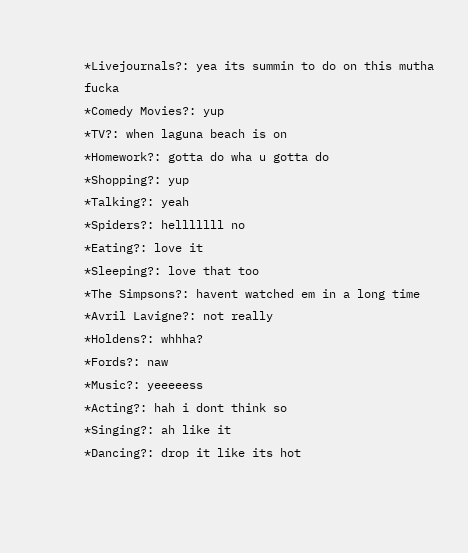*Livejournals?: yea its summin to do on this mutha fucka
*Comedy Movies?: yup
*TV?: when laguna beach is on
*Homework?: gotta do wha u gotta do
*Shopping?: yup
*Talking?: yeah
*Spiders?: helllllll no
*Eating?: love it
*Sleeping?: love that too
*The Simpsons?: havent watched em in a long time
*Avril Lavigne?: not really
*Holdens?: whhha?
*Fords?: naw
*Music?: yeeeeess
*Acting?: hah i dont think so
*Singing?: ah like it
*Dancing?: drop it like its hot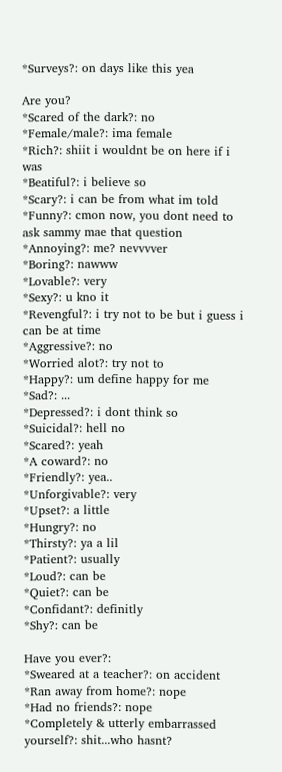*Surveys?: on days like this yea

Are you?
*Scared of the dark?: no
*Female/male?: ima female
*Rich?: shiit i wouldnt be on here if i was
*Beatiful?: i believe so
*Scary?: i can be from what im told
*Funny?: cmon now, you dont need to ask sammy mae that question
*Annoying?: me? nevvvver
*Boring?: nawww
*Lovable?: very
*Sexy?: u kno it
*Revengful?: i try not to be but i guess i can be at time
*Aggressive?: no
*Worried alot?: try not to
*Happy?: um define happy for me
*Sad?: ...
*Depressed?: i dont think so
*Suicidal?: hell no
*Scared?: yeah
*A coward?: no
*Friendly?: yea..
*Unforgivable?: very
*Upset?: a little
*Hungry?: no
*Thirsty?: ya a lil
*Patient?: usually
*Loud?: can be
*Quiet?: can be
*Confidant?: definitly
*Shy?: can be

Have you ever?:
*Sweared at a teacher?: on accident
*Ran away from home?: nope
*Had no friends?: nope
*Completely & utterly embarrassed yourself?: shit...who hasnt?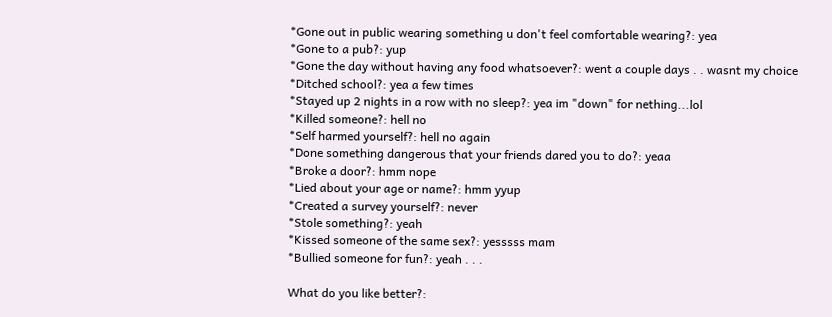*Gone out in public wearing something u don't feel comfortable wearing?: yea
*Gone to a pub?: yup
*Gone the day without having any food whatsoever?: went a couple days . . wasnt my choice
*Ditched school?: yea a few times
*Stayed up 2 nights in a row with no sleep?: yea im "down" for nething...lol
*Killed someone?: hell no
*Self harmed yourself?: hell no again
*Done something dangerous that your friends dared you to do?: yeaa
*Broke a door?: hmm nope
*Lied about your age or name?: hmm yyup
*Created a survey yourself?: never
*Stole something?: yeah
*Kissed someone of the same sex?: yesssss mam
*Bullied someone for fun?: yeah . . .

What do you like better?: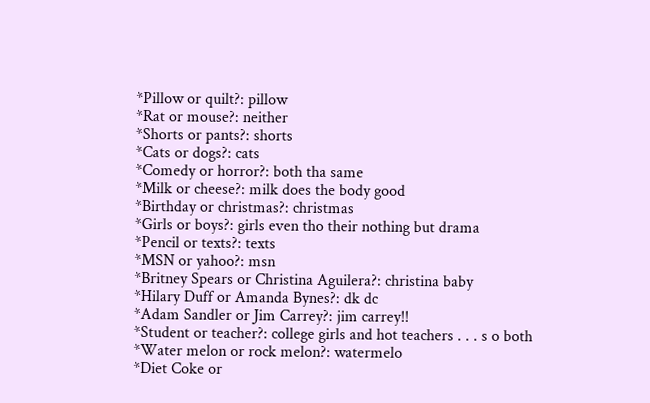*Pillow or quilt?: pillow
*Rat or mouse?: neither
*Shorts or pants?: shorts
*Cats or dogs?: cats
*Comedy or horror?: both tha same
*Milk or cheese?: milk does the body good
*Birthday or christmas?: christmas
*Girls or boys?: girls even tho their nothing but drama
*Pencil or texts?: texts
*MSN or yahoo?: msn
*Britney Spears or Christina Aguilera?: christina baby
*Hilary Duff or Amanda Bynes?: dk dc
*Adam Sandler or Jim Carrey?: jim carrey!!
*Student or teacher?: college girls and hot teachers . . . s o both
*Water melon or rock melon?: watermelo
*Diet Coke or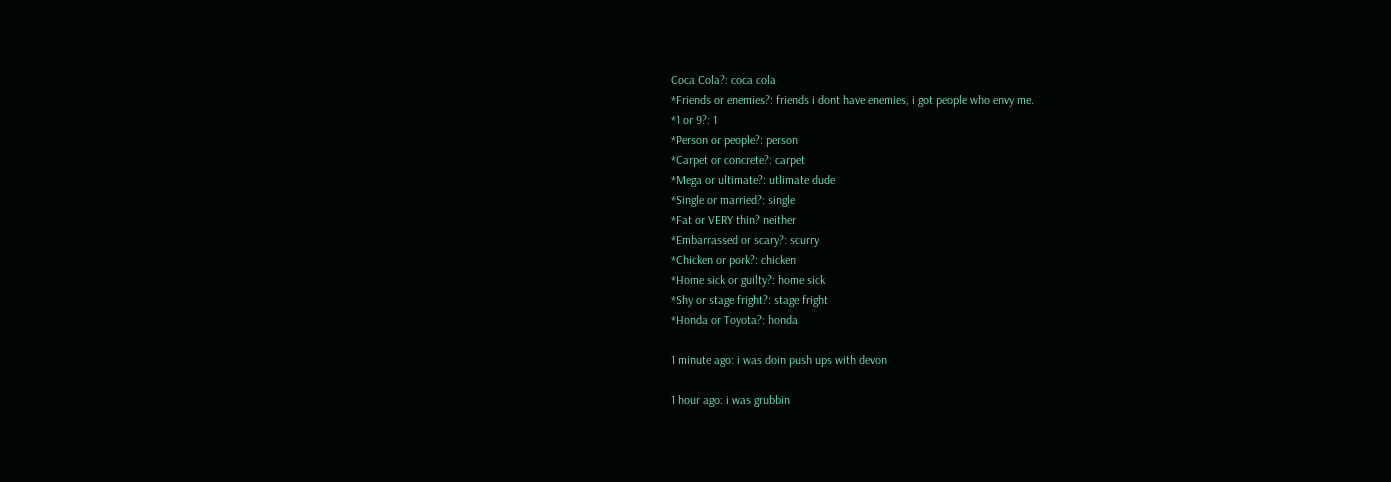Coca Cola?: coca cola
*Friends or enemies?: friends i dont have enemies, i got people who envy me.
*1 or 9?: 1
*Person or people?: person
*Carpet or concrete?: carpet
*Mega or ultimate?: utlimate dude
*Single or married?: single
*Fat or VERY thin? neither
*Embarrassed or scary?: scurry
*Chicken or pork?: chicken
*Home sick or guilty?: home sick
*Shy or stage fright?: stage fright
*Honda or Toyota?: honda

1 minute ago: i was doin push ups with devon

1 hour ago: i was grubbin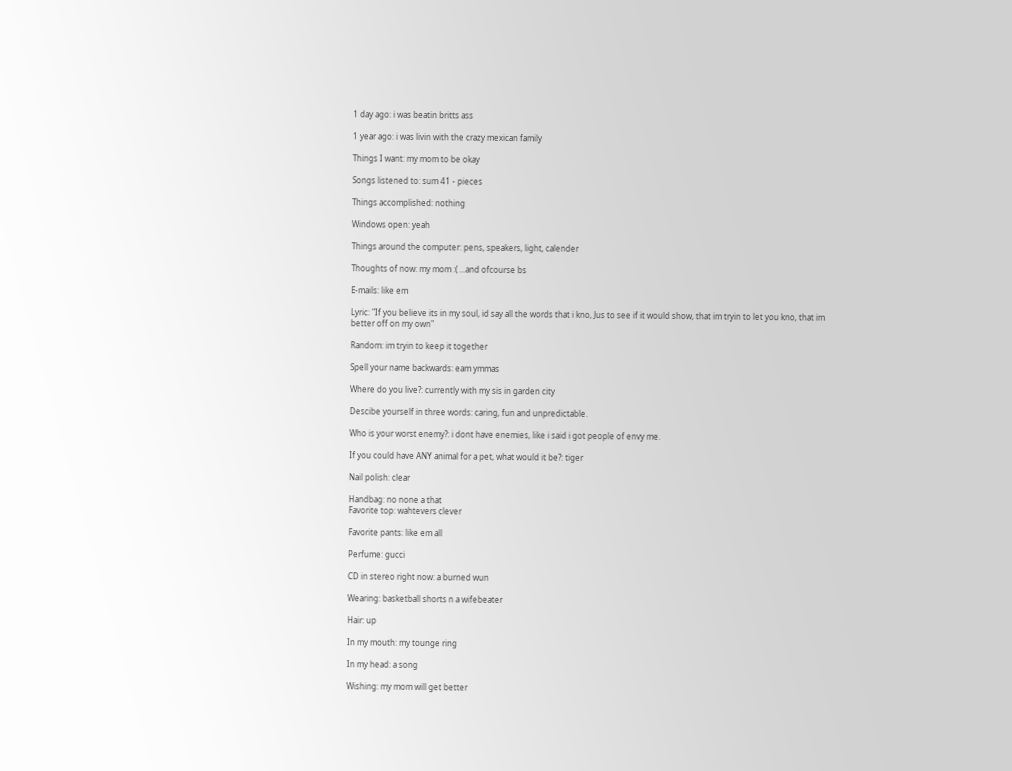1 day ago: i was beatin britts ass

1 year ago: i was livin with the crazy mexican family

Things I want: my mom to be okay

Songs listened to: sum 41 - pieces

Things accomplished: nothing

Windows open: yeah

Things around the computer: pens, speakers, light, calender

Thoughts of now: my mom :( ...and ofcourse bs

E-mails: like em

Lyric: "If you believe its in my soul, id say all the words that i kno, Jus to see if it would show, that im tryin to let you kno, that im better off on my own"

Random: im tryin to keep it together

Spell your name backwards: eam ymmas

Where do you live?: currently with my sis in garden city

Descibe yourself in three words: caring, fun and unpredictable.

Who is your worst enemy?: i dont have enemies, like i said i got people of envy me.

If you could have ANY animal for a pet, what would it be?: tiger

Nail polish: clear

Handbag: no none a that
Favorite top: wahtevers clever

Favorite pants: like em all

Perfume: gucci

CD in stereo right now: a burned wun

Wearing: basketball shorts n a wifebeater

Hair: up

In my mouth: my tounge ring

In my head: a song

Wishing: my mom will get better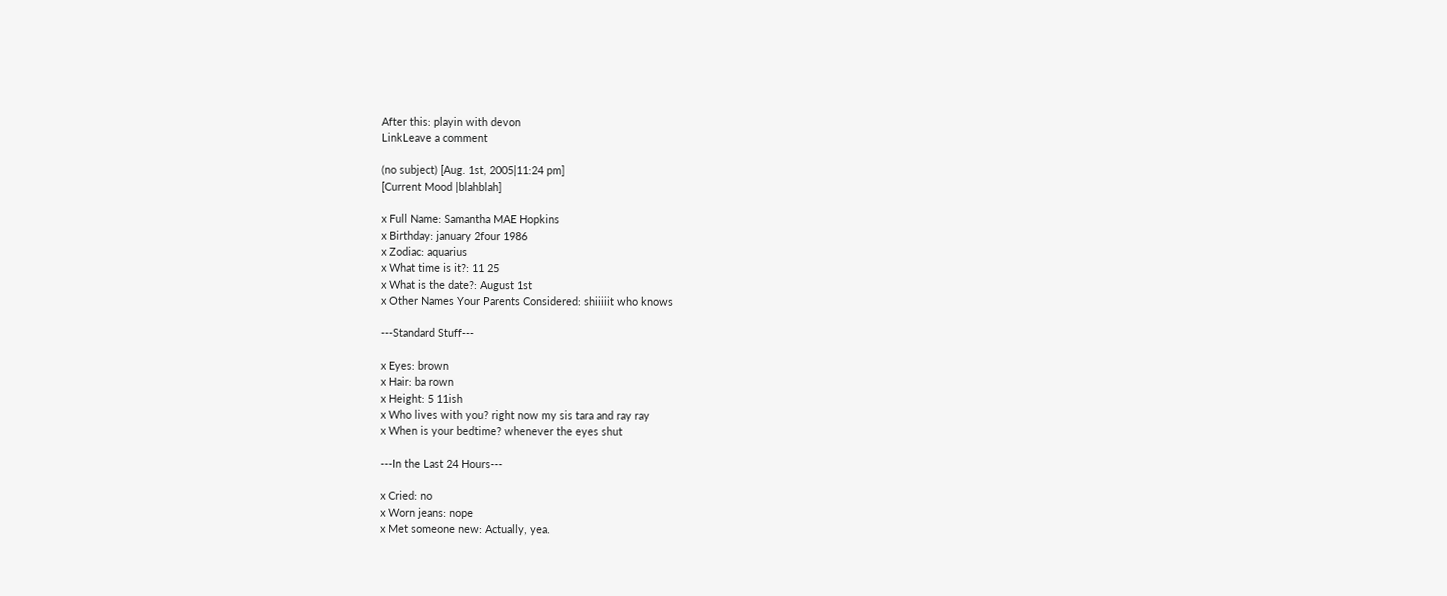After this: playin with devon
LinkLeave a comment

(no subject) [Aug. 1st, 2005|11:24 pm]
[Current Mood |blahblah]

x Full Name: Samantha MAE Hopkins
x Birthday: january 2four 1986
x Zodiac: aquarius
x What time is it?: 11 25
x What is the date?: August 1st
x Other Names Your Parents Considered: shiiiiit who knows

---Standard Stuff---

x Eyes: brown
x Hair: ba rown
x Height: 5 11ish
x Who lives with you? right now my sis tara and ray ray
x When is your bedtime? whenever the eyes shut

---In the Last 24 Hours---

x Cried: no
x Worn jeans: nope
x Met someone new: Actually, yea.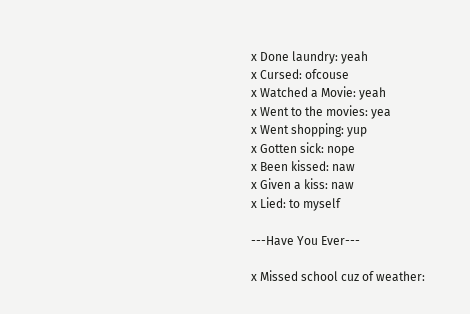x Done laundry: yeah
x Cursed: ofcouse
x Watched a Movie: yeah
x Went to the movies: yea
x Went shopping: yup
x Gotten sick: nope
x Been kissed: naw
x Given a kiss: naw
x Lied: to myself

---Have You Ever---

x Missed school cuz of weather: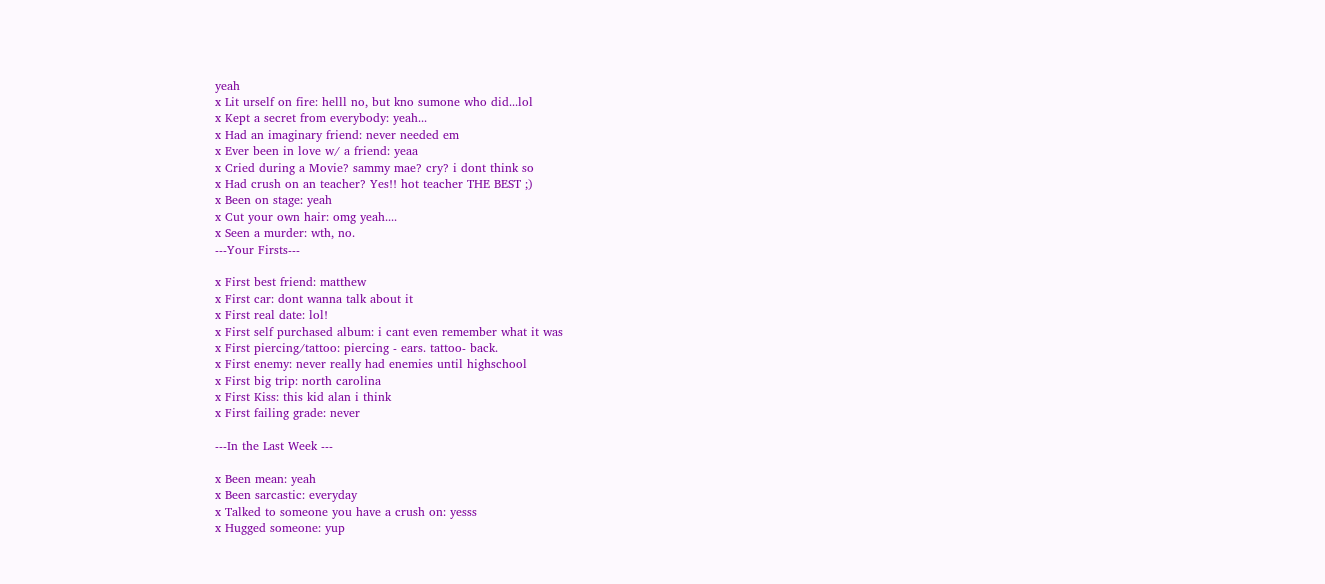yeah
x Lit urself on fire: helll no, but kno sumone who did...lol
x Kept a secret from everybody: yeah...
x Had an imaginary friend: never needed em
x Ever been in love w/ a friend: yeaa
x Cried during a Movie? sammy mae? cry? i dont think so
x Had crush on an teacher? Yes!! hot teacher THE BEST ;)
x Been on stage: yeah
x Cut your own hair: omg yeah....
x Seen a murder: wth, no.
---Your Firsts---

x First best friend: matthew
x First car: dont wanna talk about it
x First real date: lol!
x First self purchased album: i cant even remember what it was
x First piercing/tattoo: piercing - ears. tattoo- back.
x First enemy: never really had enemies until highschool
x First big trip: north carolina
x First Kiss: this kid alan i think
x First failing grade: never

---In the Last Week ---

x Been mean: yeah
x Been sarcastic: everyday
x Talked to someone you have a crush on: yesss
x Hugged someone: yup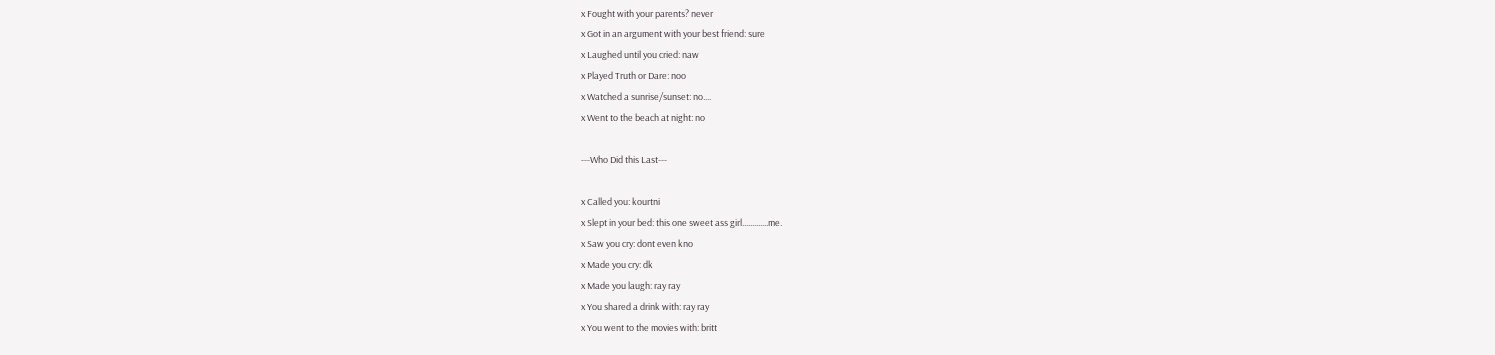x Fought with your parents? never
x Got in an argument with your best friend: sure
x Laughed until you cried: naw
x Played Truth or Dare: noo
x Watched a sunrise/sunset: no....
x Went to the beach at night: no

---Who Did this Last---

x Called you: kourtni
x Slept in your bed: this one sweet ass girl.............me.
x Saw you cry: dont even kno
x Made you cry: dk
x Made you laugh: ray ray
x You shared a drink with: ray ray
x You went to the movies with: britt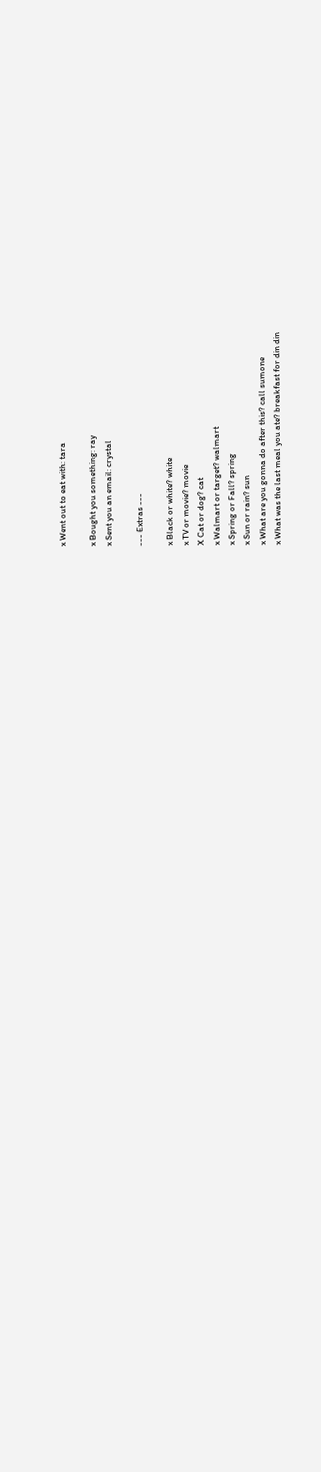x Went out to eat with: tara

x Bought you something: ray
x Sent you an email: crystal

--- Extras ---

x Black or white? white
x TV or movie? movie
X Cat or dog? cat
x Walmart or target? walmart
x Spring or Fall? spring
x Sun or rain? sun
x What are you gonna do after this? call sumone
x What was the last meal you ate? breakfast for din din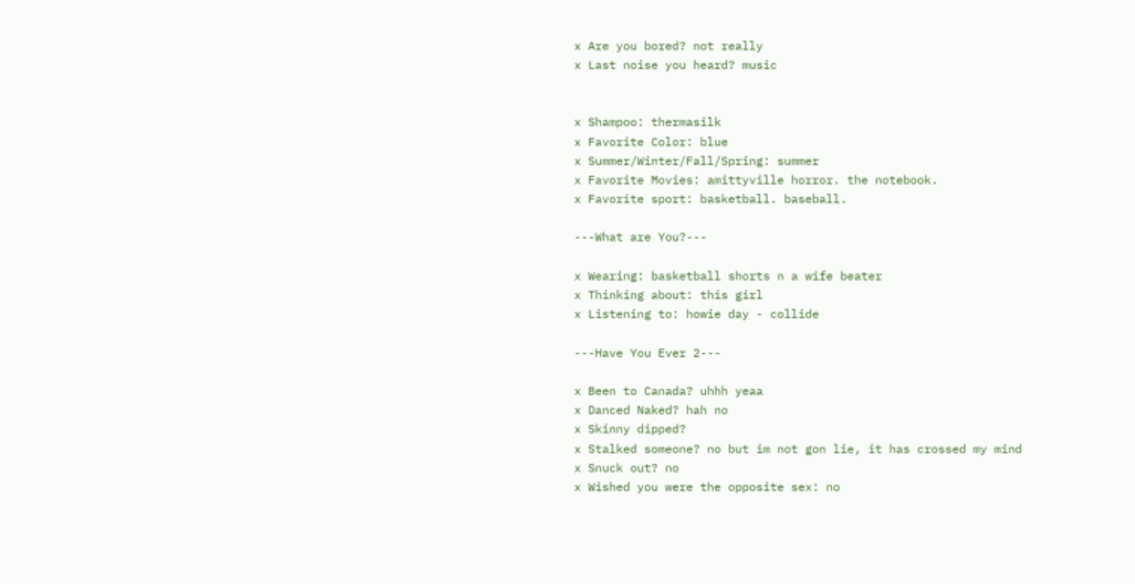x Are you bored? not really
x Last noise you heard? music


x Shampoo: thermasilk
x Favorite Color: blue
x Summer/Winter/Fall/Spring: summer
x Favorite Movies: amittyville horror. the notebook.
x Favorite sport: basketball. baseball.

---What are You?---

x Wearing: basketball shorts n a wife beater
x Thinking about: this girl
x Listening to: howie day - collide

---Have You Ever 2---

x Been to Canada? uhhh yeaa
x Danced Naked? hah no
x Skinny dipped?
x Stalked someone? no but im not gon lie, it has crossed my mind
x Snuck out? no
x Wished you were the opposite sex: no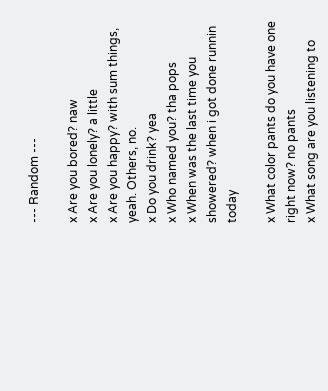--- Random ---

x Are you bored? naw
x Are you lonely? a little
x Are you happy? with sum things, yeah. Others, no.
x Do you drink? yea
x Who named you? tha pops
x When was the last time you showered? when i got done runnin today

x What color pants do you have one right now? no pants
x What song are you listening to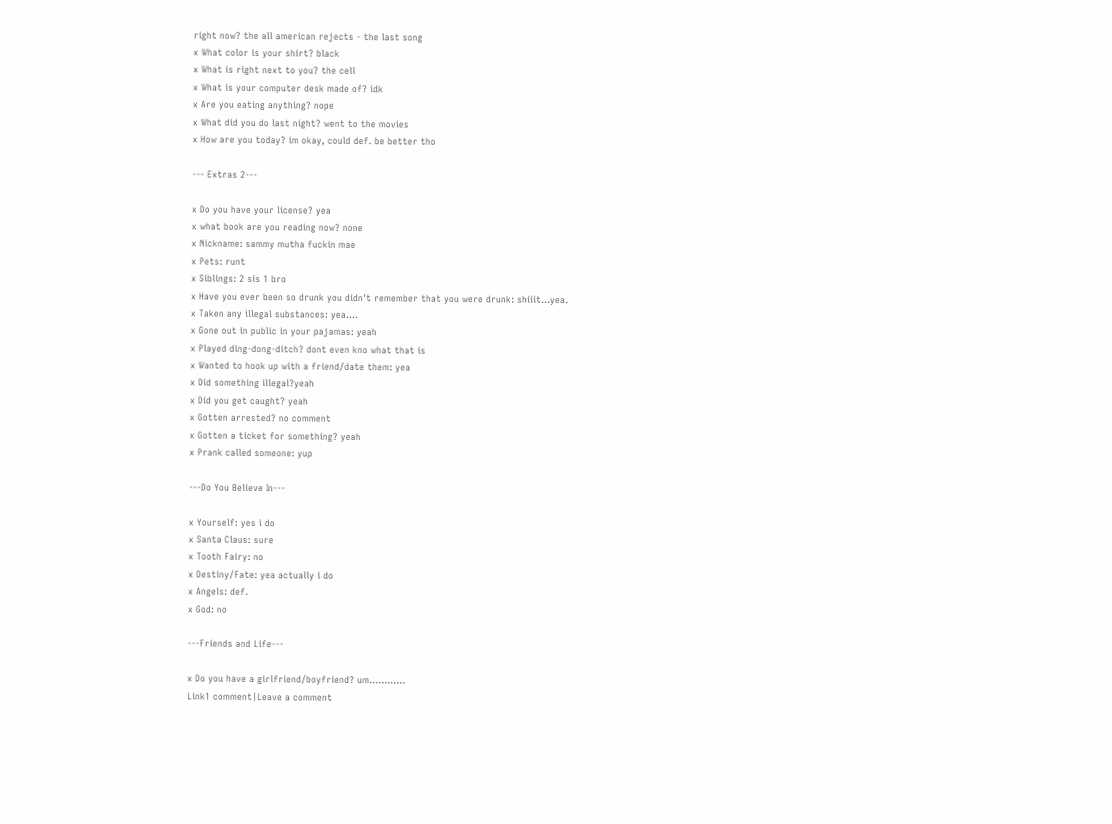right now? the all american rejects - the last song
x What color is your shirt? black
x What is right next to you? the cell
x What is your computer desk made of? idk
x Are you eating anything? nope
x What did you do last night? went to the movies
x How are you today? im okay, could def. be better tho

--- Extras 2---

x Do you have your license? yea
x what book are you reading now? none
x Nickname: sammy mutha fuckin mae
x Pets: runt
x Siblings: 2 sis 1 bro
x Have you ever been so drunk you didn't remember that you were drunk: shiiit...yea.
x Taken any illegal substances: yea....
x Gone out in public in your pajamas: yeah
x Played ding-dong-ditch? dont even kno what that is
x Wanted to hook up with a friend/date them: yea
x Did something illegal?yeah
x Did you get caught? yeah
x Gotten arrested? no comment
x Gotten a ticket for something? yeah
x Prank called someone: yup

---Do You Believe In---

x Yourself: yes i do
x Santa Claus: sure
x Tooth Fairy: no
x Destiny/Fate: yea actually i do
x Angels: def.
x God: no

---Friends and Life---

x Do you have a girlfriend/boyfriend? um............
Link1 comment|Leave a comment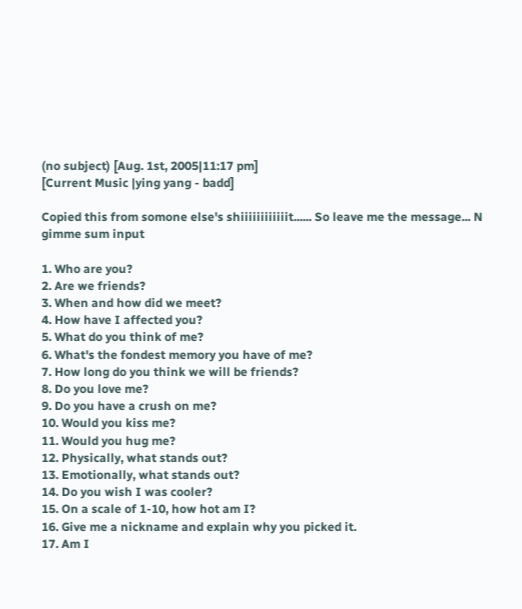(no subject) [Aug. 1st, 2005|11:17 pm]
[Current Music |ying yang - badd]

Copied this from somone else's shiiiiiiiiiiiit...... So leave me the message... N gimme sum input

1. Who are you?
2. Are we friends?
3. When and how did we meet?
4. How have I affected you?
5. What do you think of me?
6. What's the fondest memory you have of me?
7. How long do you think we will be friends?
8. Do you love me?
9. Do you have a crush on me?
10. Would you kiss me?
11. Would you hug me?
12. Physically, what stands out?
13. Emotionally, what stands out?
14. Do you wish I was cooler?
15. On a scale of 1-10, how hot am I?
16. Give me a nickname and explain why you picked it.
17. Am I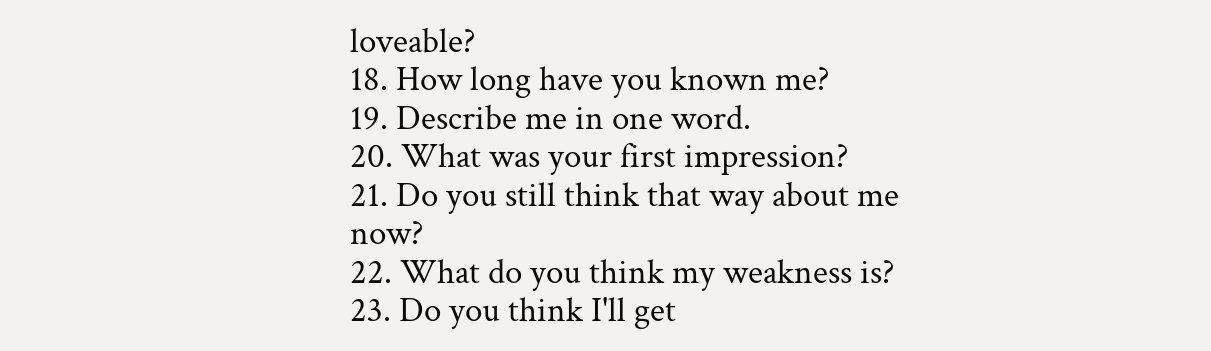loveable?
18. How long have you known me?
19. Describe me in one word.
20. What was your first impression?
21. Do you still think that way about me now?
22. What do you think my weakness is?
23. Do you think I'll get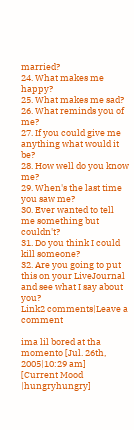married?
24. What makes me happy?
25. What makes me sad?
26. What reminds you of me?
27. If you could give me anything what would it be?
28. How well do you know me?
29. When's the last time you saw me?
30. Ever wanted to tell me something but couldn't?
31. Do you think I could kill someone?
32. Are you going to put this on your LiveJournal and see what I say about you?
Link2 comments|Leave a comment

ima lil bored at tha momento [Jul. 26th, 2005|10:29 am]
[Current Mood |hungryhungry]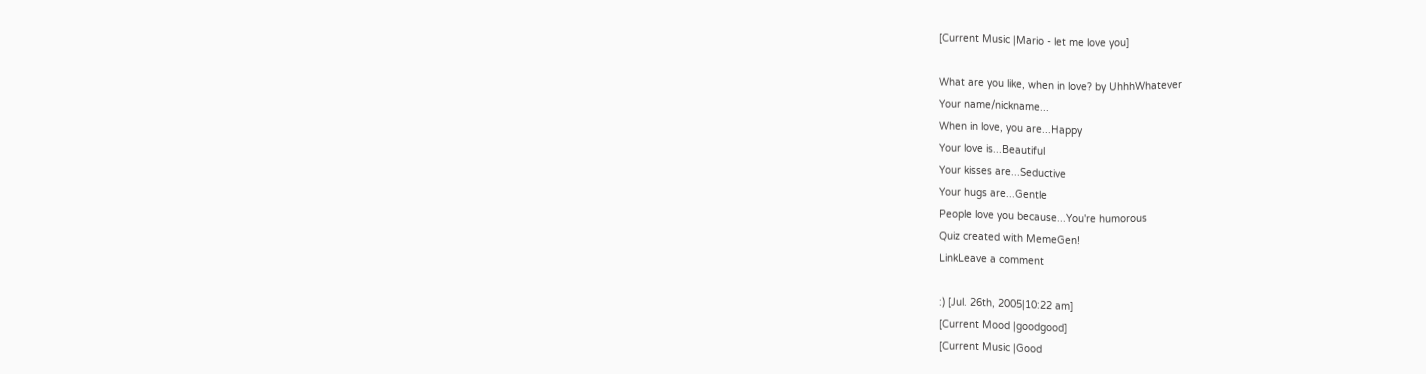[Current Music |Mario - let me love you]

What are you like, when in love? by UhhhWhatever
Your name/nickname...
When in love, you are...Happy
Your love is...Beautiful
Your kisses are...Seductive
Your hugs are...Gentle
People love you because...You're humorous
Quiz created with MemeGen!
LinkLeave a comment

:) [Jul. 26th, 2005|10:22 am]
[Current Mood |goodgood]
[Current Music |Good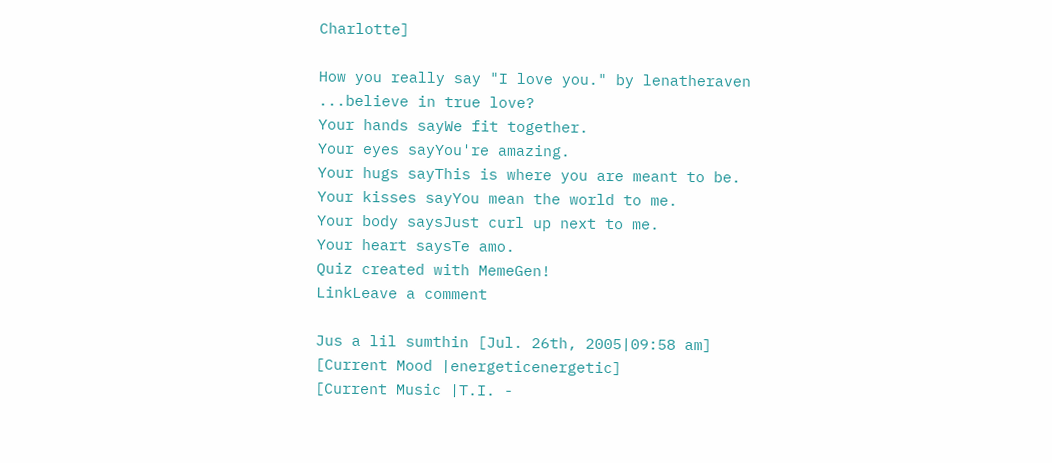Charlotte]

How you really say "I love you." by lenatheraven
...believe in true love?
Your hands sayWe fit together.
Your eyes sayYou're amazing.
Your hugs sayThis is where you are meant to be.
Your kisses sayYou mean the world to me.
Your body saysJust curl up next to me.
Your heart saysTe amo.
Quiz created with MemeGen!
LinkLeave a comment

Jus a lil sumthin [Jul. 26th, 2005|09:58 am]
[Current Mood |energeticenergetic]
[Current Music |T.I. -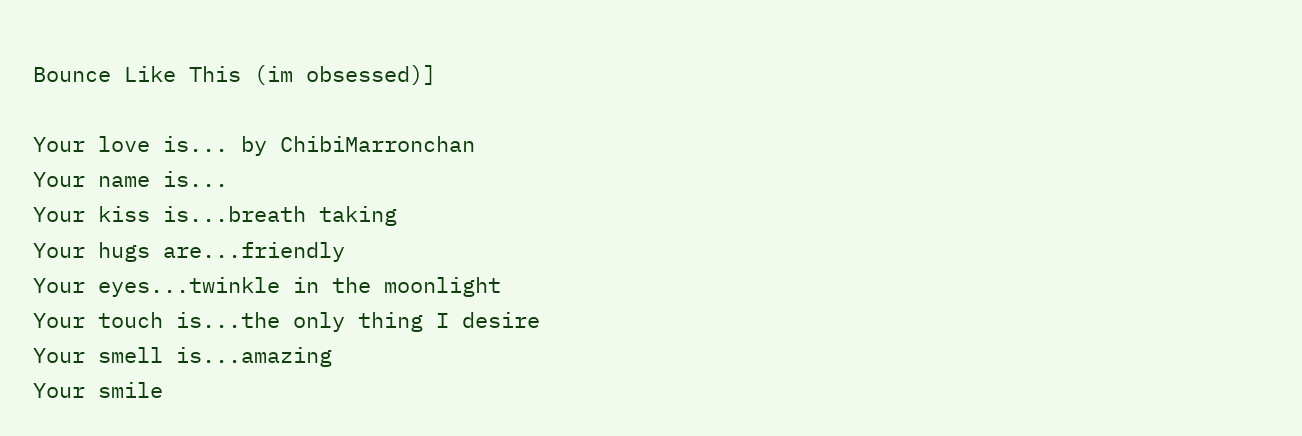Bounce Like This (im obsessed)]

Your love is... by ChibiMarronchan
Your name is...
Your kiss is...breath taking
Your hugs are...friendly
Your eyes...twinkle in the moonlight
Your touch is...the only thing I desire
Your smell is...amazing
Your smile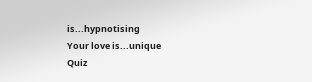is...hypnotising
Your love is...unique
Quiz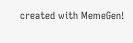created with MemeGen!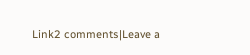Link2 comments|Leave a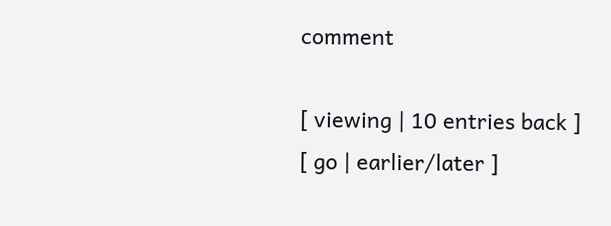comment

[ viewing | 10 entries back ]
[ go | earlier/later ]